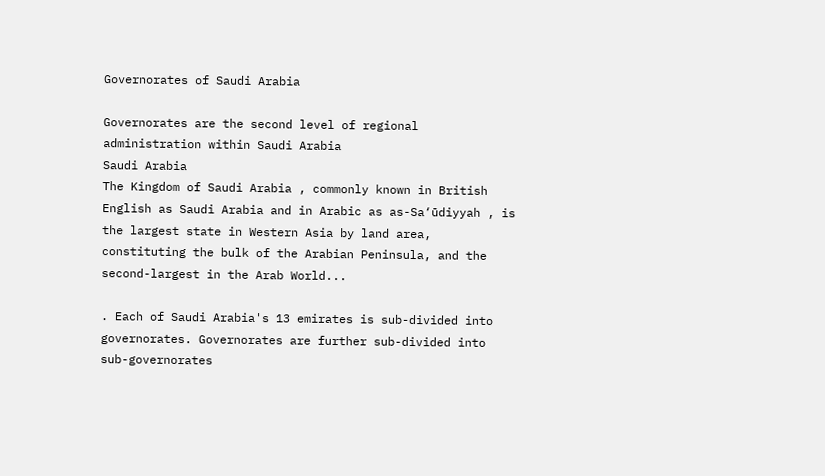Governorates of Saudi Arabia

Governorates are the second level of regional administration within Saudi Arabia
Saudi Arabia
The Kingdom of Saudi Arabia , commonly known in British English as Saudi Arabia and in Arabic as as-Sa‘ūdiyyah , is the largest state in Western Asia by land area, constituting the bulk of the Arabian Peninsula, and the second-largest in the Arab World...

. Each of Saudi Arabia's 13 emirates is sub-divided into governorates. Governorates are further sub-divided into sub-governorates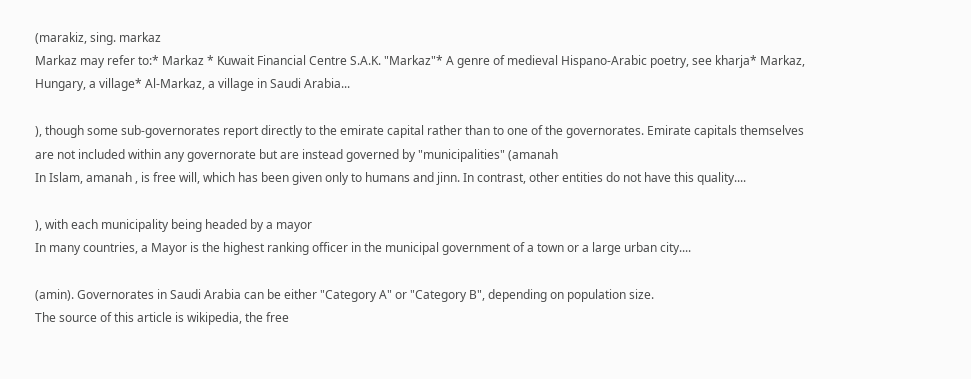(marakiz, sing. markaz
Markaz may refer to:* Markaz * Kuwait Financial Centre S.A.K. "Markaz"* A genre of medieval Hispano-Arabic poetry, see kharja* Markaz, Hungary, a village* Al-Markaz, a village in Saudi Arabia...

), though some sub-governorates report directly to the emirate capital rather than to one of the governorates. Emirate capitals themselves are not included within any governorate but are instead governed by "municipalities" (amanah
In Islam, amanah , is free will, which has been given only to humans and jinn. In contrast, other entities do not have this quality....

), with each municipality being headed by a mayor
In many countries, a Mayor is the highest ranking officer in the municipal government of a town or a large urban city....

(amin). Governorates in Saudi Arabia can be either "Category A" or "Category B", depending on population size.
The source of this article is wikipedia, the free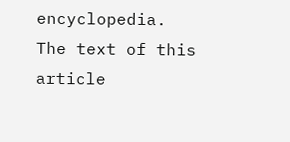encyclopedia.  The text of this article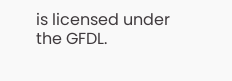is licensed under the GFDL.